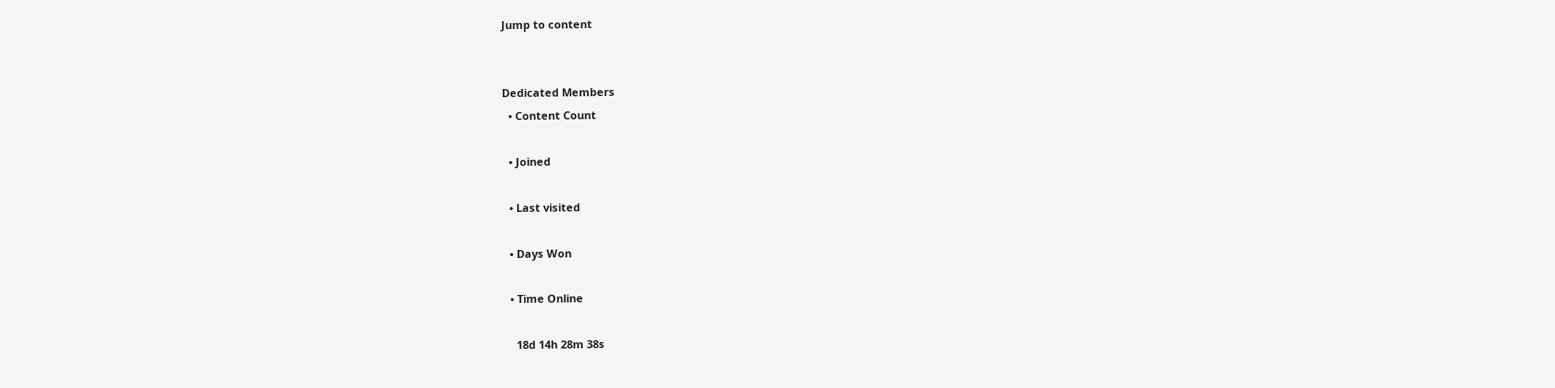Jump to content


Dedicated Members
  • Content Count

  • Joined

  • Last visited

  • Days Won

  • Time Online

    18d 14h 28m 38s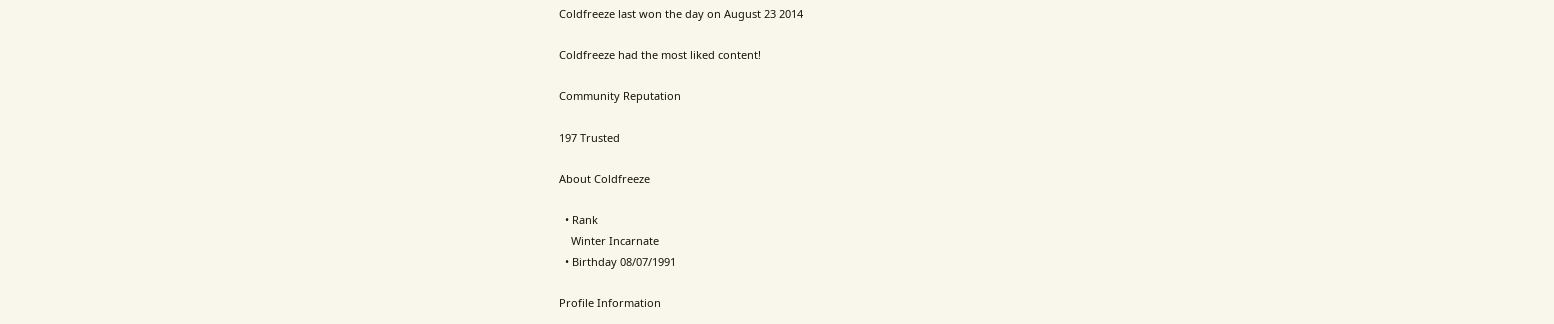Coldfreeze last won the day on August 23 2014

Coldfreeze had the most liked content!

Community Reputation

197 Trusted

About Coldfreeze

  • Rank
    Winter Incarnate
  • Birthday 08/07/1991

Profile Information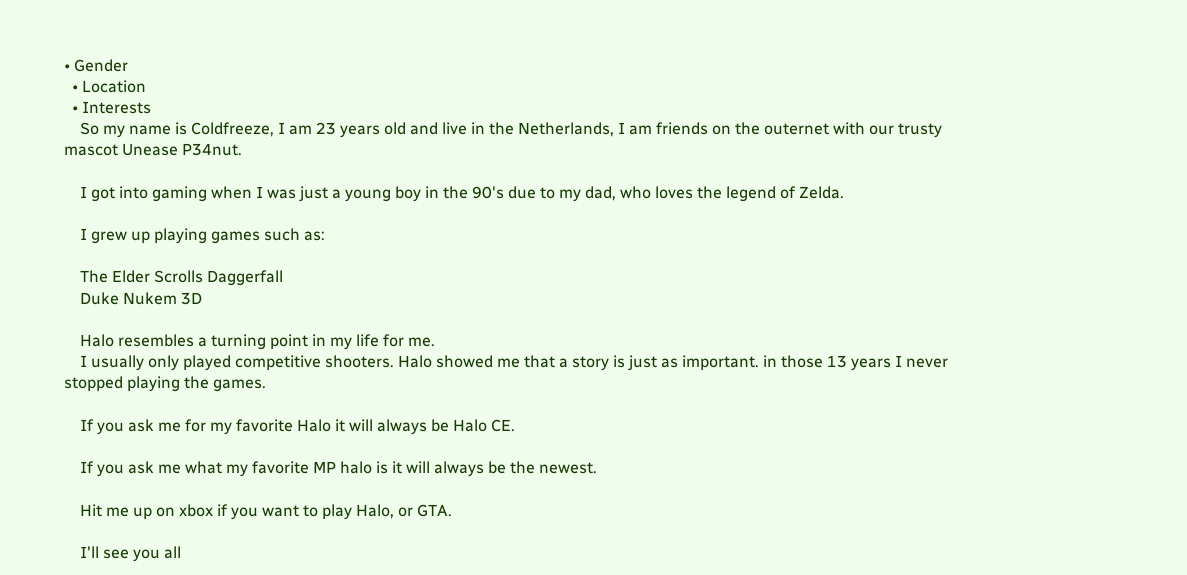• Gender
  • Location
  • Interests
    So my name is Coldfreeze, I am 23 years old and live in the Netherlands, I am friends on the outernet with our trusty mascot Unease P34nut.

    I got into gaming when I was just a young boy in the 90's due to my dad, who loves the legend of Zelda.

    I grew up playing games such as:

    The Elder Scrolls Daggerfall
    Duke Nukem 3D

    Halo resembles a turning point in my life for me.
    I usually only played competitive shooters. Halo showed me that a story is just as important. in those 13 years I never stopped playing the games.

    If you ask me for my favorite Halo it will always be Halo CE.

    If you ask me what my favorite MP halo is it will always be the newest.

    Hit me up on xbox if you want to play Halo, or GTA.

    I'll see you all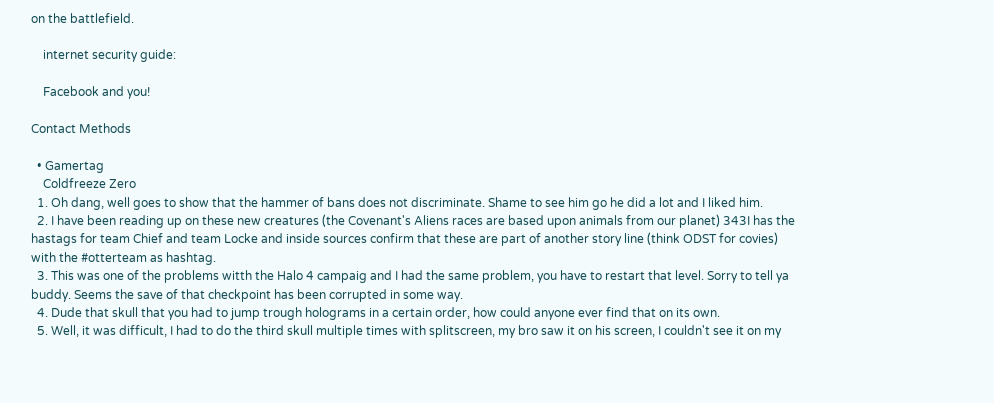on the battlefield.

    internet security guide:

    Facebook and you!

Contact Methods

  • Gamertag
    Coldfreeze Zero
  1. Oh dang, well goes to show that the hammer of bans does not discriminate. Shame to see him go he did a lot and I liked him.
  2. I have been reading up on these new creatures (the Covenant's Aliens races are based upon animals from our planet) 343I has the hastags for team Chief and team Locke and inside sources confirm that these are part of another story line (think ODST for covies) with the #otterteam as hashtag.
  3. This was one of the problems witth the Halo 4 campaig and I had the same problem, you have to restart that level. Sorry to tell ya buddy. Seems the save of that checkpoint has been corrupted in some way.
  4. Dude that skull that you had to jump trough holograms in a certain order, how could anyone ever find that on its own.
  5. Well, it was difficult, I had to do the third skull multiple times with splitscreen, my bro saw it on his screen, I couldn't see it on my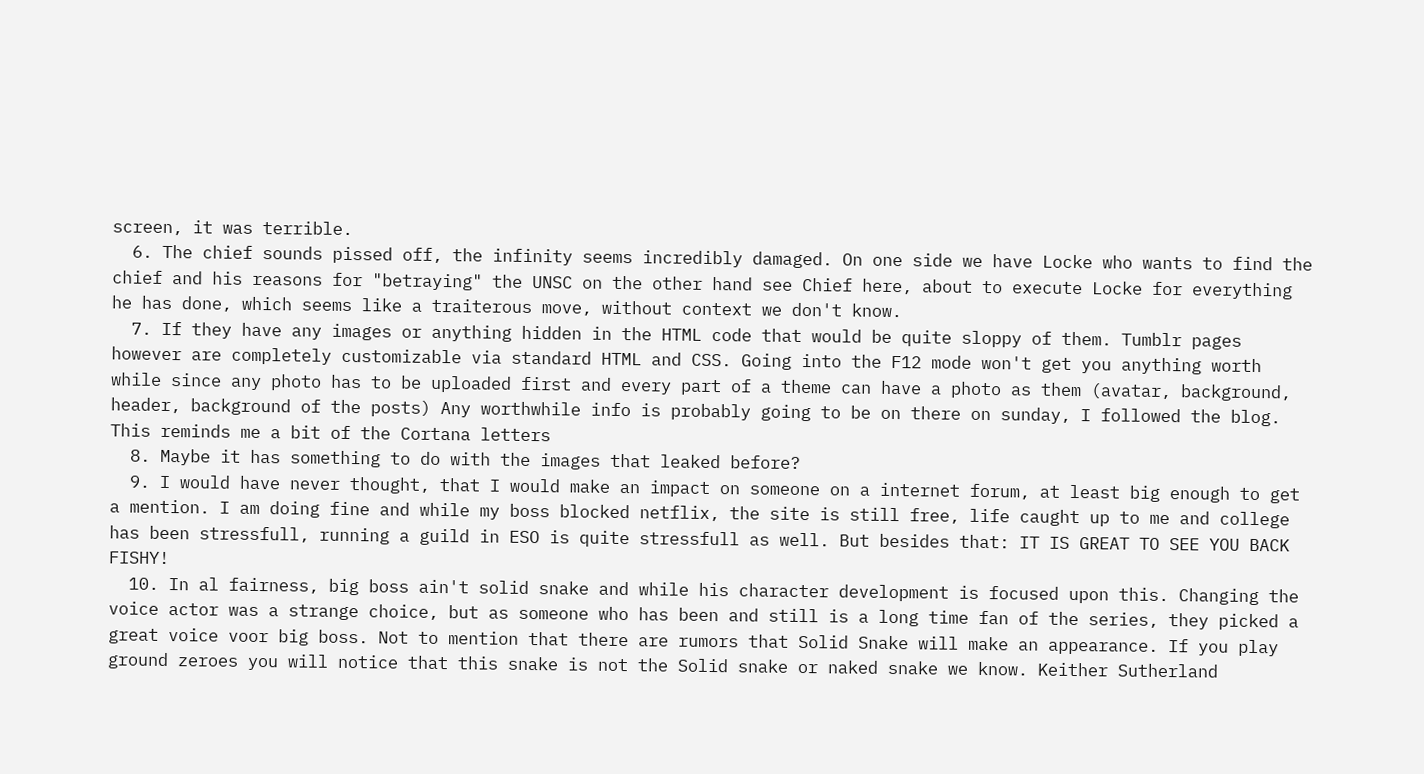screen, it was terrible.
  6. The chief sounds pissed off, the infinity seems incredibly damaged. On one side we have Locke who wants to find the chief and his reasons for "betraying" the UNSC on the other hand see Chief here, about to execute Locke for everything he has done, which seems like a traiterous move, without context we don't know.
  7. If they have any images or anything hidden in the HTML code that would be quite sloppy of them. Tumblr pages however are completely customizable via standard HTML and CSS. Going into the F12 mode won't get you anything worth while since any photo has to be uploaded first and every part of a theme can have a photo as them (avatar, background, header, background of the posts) Any worthwhile info is probably going to be on there on sunday, I followed the blog. This reminds me a bit of the Cortana letters
  8. Maybe it has something to do with the images that leaked before?
  9. I would have never thought, that I would make an impact on someone on a internet forum, at least big enough to get a mention. I am doing fine and while my boss blocked netflix, the site is still free, life caught up to me and college has been stressfull, running a guild in ESO is quite stressfull as well. But besides that: IT IS GREAT TO SEE YOU BACK FISHY!
  10. In al fairness, big boss ain't solid snake and while his character development is focused upon this. Changing the voice actor was a strange choice, but as someone who has been and still is a long time fan of the series, they picked a great voice voor big boss. Not to mention that there are rumors that Solid Snake will make an appearance. If you play ground zeroes you will notice that this snake is not the Solid snake or naked snake we know. Keither Sutherland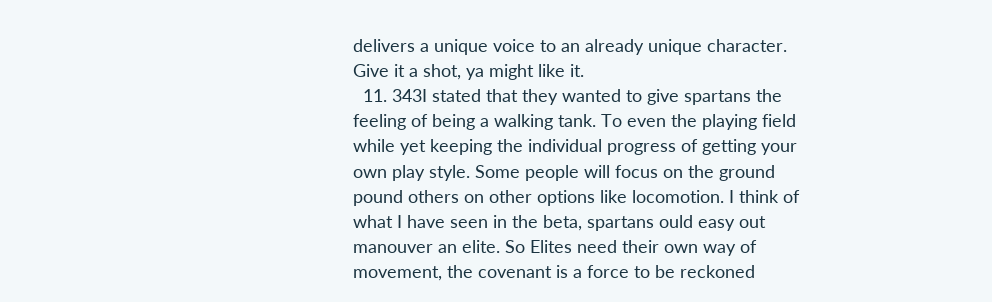delivers a unique voice to an already unique character. Give it a shot, ya might like it.
  11. 343I stated that they wanted to give spartans the feeling of being a walking tank. To even the playing field while yet keeping the individual progress of getting your own play style. Some people will focus on the ground pound others on other options like locomotion. I think of what I have seen in the beta, spartans ould easy out manouver an elite. So Elites need their own way of movement, the covenant is a force to be reckoned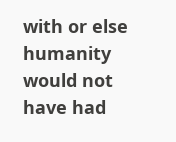with or else humanity would not have had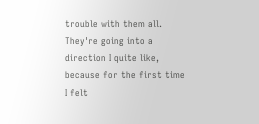trouble with them all. They're going into a direction I quite like, because for the first time I felt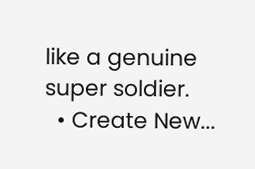like a genuine super soldier.
  • Create New...